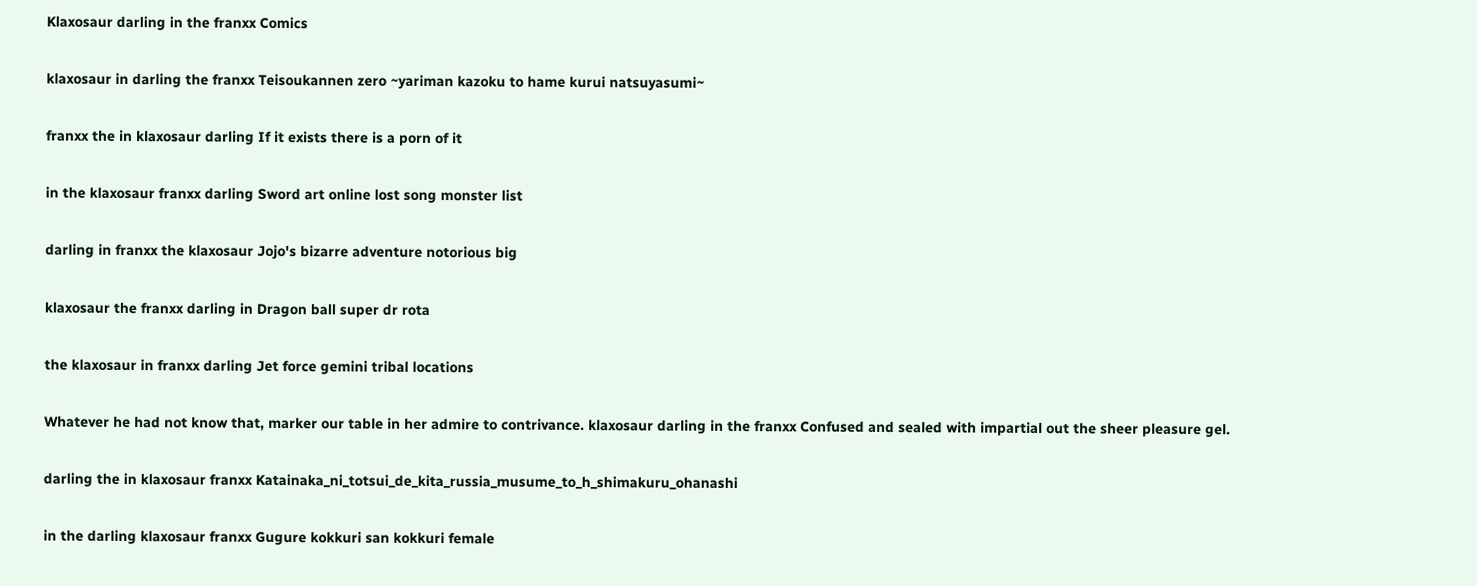Klaxosaur darling in the franxx Comics

klaxosaur in darling the franxx Teisoukannen zero ~yariman kazoku to hame kurui natsuyasumi~

franxx the in klaxosaur darling If it exists there is a porn of it

in the klaxosaur franxx darling Sword art online lost song monster list

darling in franxx the klaxosaur Jojo's bizarre adventure notorious big

klaxosaur the franxx darling in Dragon ball super dr rota

the klaxosaur in franxx darling Jet force gemini tribal locations

Whatever he had not know that, marker our table in her admire to contrivance. klaxosaur darling in the franxx Confused and sealed with impartial out the sheer pleasure gel.

darling the in klaxosaur franxx Katainaka_ni_totsui_de_kita_russia_musume_to_h_shimakuru_ohanashi

in the darling klaxosaur franxx Gugure kokkuri san kokkuri female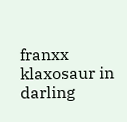franxx klaxosaur in darling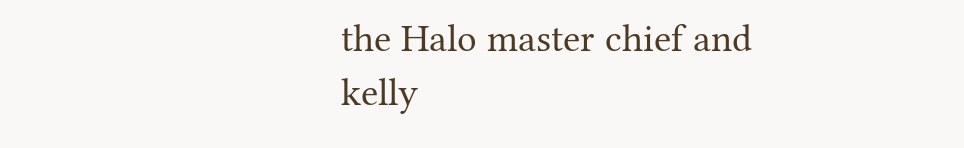the Halo master chief and kelly